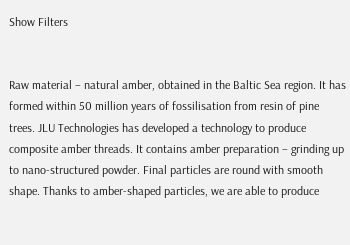Show Filters


Raw material – natural amber, obtained in the Baltic Sea region. It has formed within 50 million years of fossilisation from resin of pine trees. JLU Technologies has developed a technology to produce composite amber threads. It contains amber preparation – grinding up to nano-structured powder. Final particles are round with smooth shape. Thanks to amber-shaped particles, we are able to produce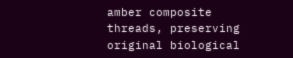amber composite threads, preserving original biological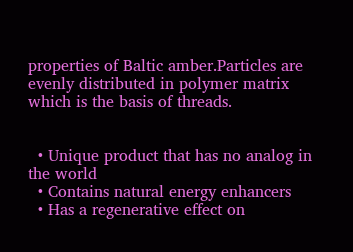properties of Baltic amber.Particles are evenly distributed in polymer matrix which is the basis of threads.


  • Unique product that has no analog in the world
  • Contains natural energy enhancers
  • Has a regenerative effect on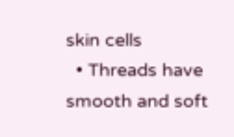skin cells
  • Threads have smooth and soft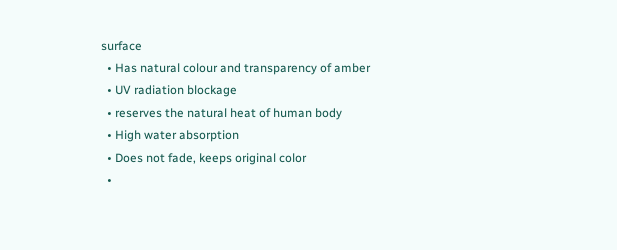surface
  • Has natural colour and transparency of amber
  • UV radiation blockage
  • reserves the natural heat of human body
  • High water absorption
  • Does not fade, keeps original color
  •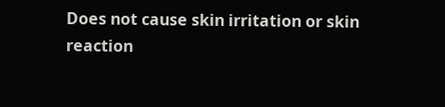Does not cause skin irritation or skin reaction